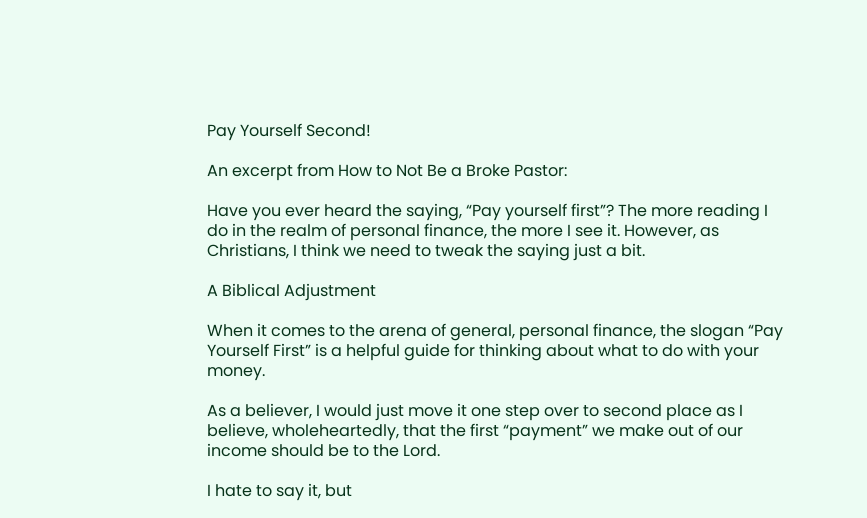Pay Yourself Second!

An excerpt from How to Not Be a Broke Pastor:

Have you ever heard the saying, “Pay yourself first”? The more reading I do in the realm of personal finance, the more I see it. However, as Christians, I think we need to tweak the saying just a bit.

A Biblical Adjustment

When it comes to the arena of general, personal finance, the slogan “Pay Yourself First” is a helpful guide for thinking about what to do with your money.

As a believer, I would just move it one step over to second place as I believe, wholeheartedly, that the first “payment” we make out of our income should be to the Lord.

I hate to say it, but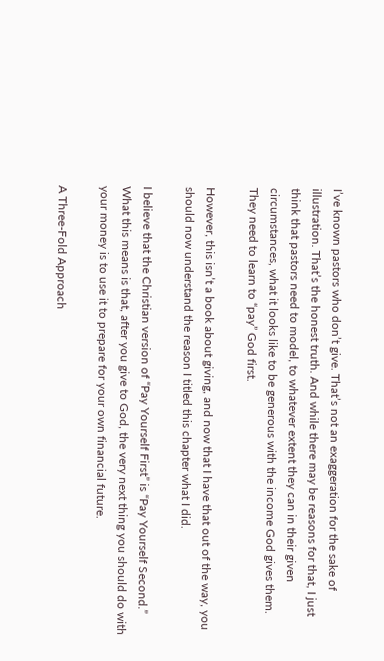I’ve known pastors who don’t give. That’s not an exaggeration for the sake of illustration. That’s the honest truth. And while there may be reasons for that, I just think that pastors need to model, to whatever extent they can in their given circumstances, what it looks like to be generous with the income God gives them. They need to learn to “pay” God first.

However, this isn’t a book about giving, and now that I have that out of the way, you should now understand the reason I titled this chapter what I did.

I believe that the Christian version of “Pay Yourself First” is “Pay Yourself Second.” What this means is that, after you give to God, the very next thing you should do with your money is to use it to prepare for your own financial future.

A Three-Fold Approach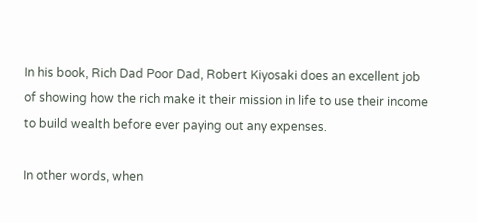In his book, Rich Dad Poor Dad, Robert Kiyosaki does an excellent job of showing how the rich make it their mission in life to use their income to build wealth before ever paying out any expenses.

In other words, when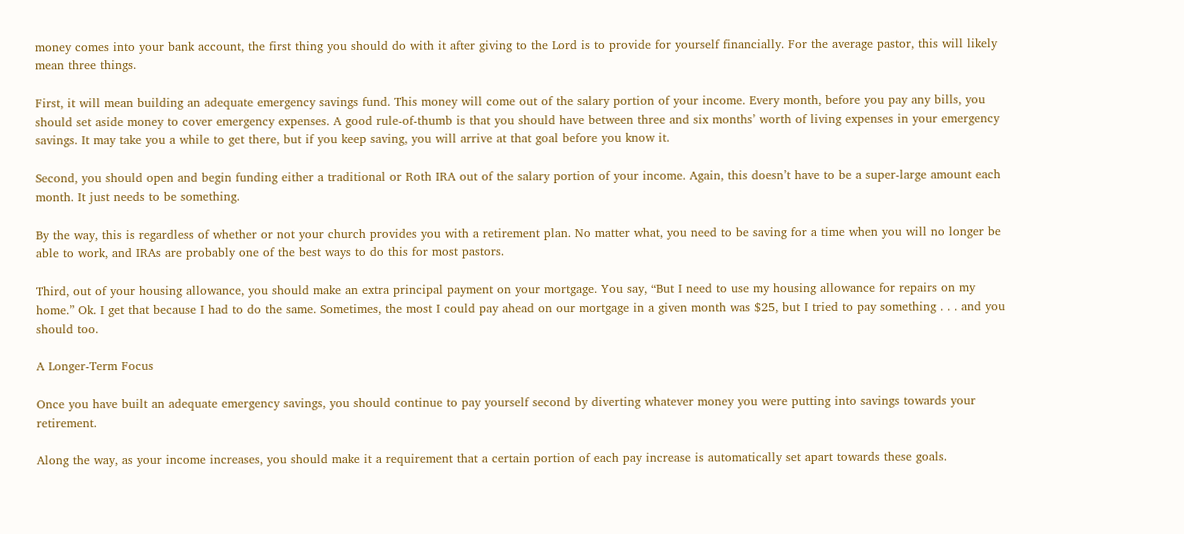money comes into your bank account, the first thing you should do with it after giving to the Lord is to provide for yourself financially. For the average pastor, this will likely mean three things.

First, it will mean building an adequate emergency savings fund. This money will come out of the salary portion of your income. Every month, before you pay any bills, you should set aside money to cover emergency expenses. A good rule-of-thumb is that you should have between three and six months’ worth of living expenses in your emergency savings. It may take you a while to get there, but if you keep saving, you will arrive at that goal before you know it.

Second, you should open and begin funding either a traditional or Roth IRA out of the salary portion of your income. Again, this doesn’t have to be a super-large amount each month. It just needs to be something.

By the way, this is regardless of whether or not your church provides you with a retirement plan. No matter what, you need to be saving for a time when you will no longer be able to work, and IRAs are probably one of the best ways to do this for most pastors.

Third, out of your housing allowance, you should make an extra principal payment on your mortgage. You say, “But I need to use my housing allowance for repairs on my home.” Ok. I get that because I had to do the same. Sometimes, the most I could pay ahead on our mortgage in a given month was $25, but I tried to pay something . . . and you should too.

A Longer-Term Focus

Once you have built an adequate emergency savings, you should continue to pay yourself second by diverting whatever money you were putting into savings towards your retirement.

Along the way, as your income increases, you should make it a requirement that a certain portion of each pay increase is automatically set apart towards these goals.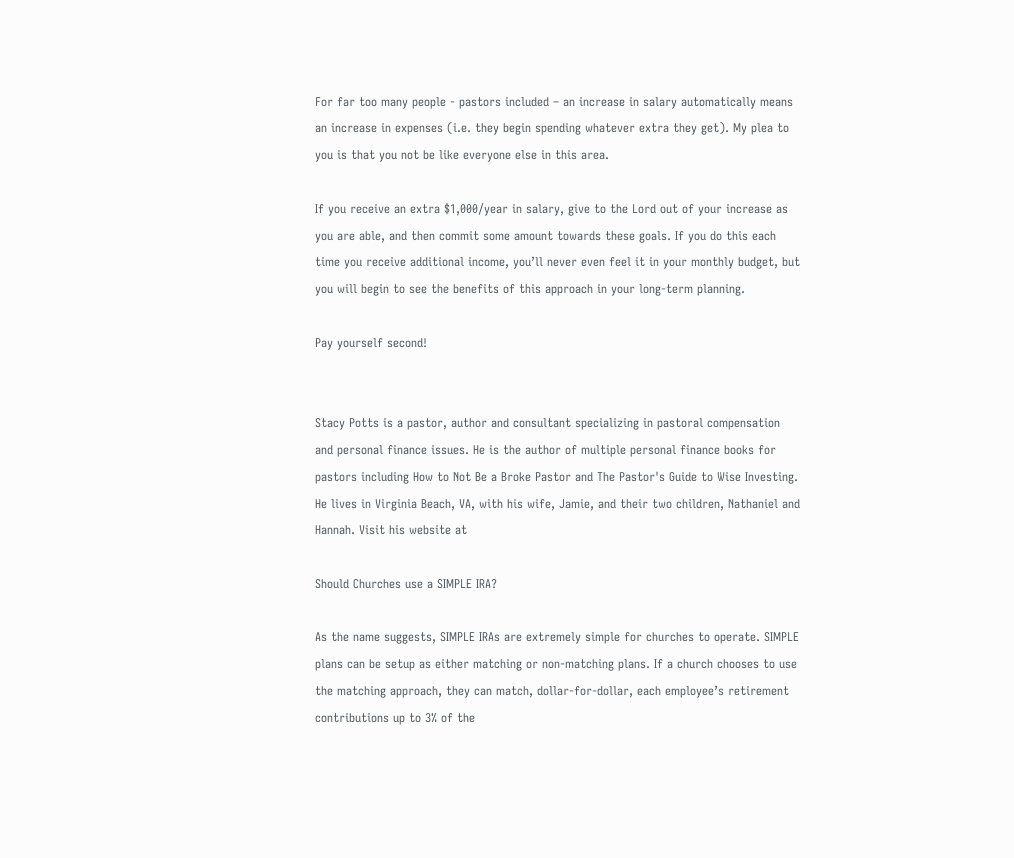For far too many people - pastors included – an increase in salary automatically means an increase in expenses (i.e. they begin spending whatever extra they get). My plea to you is that you not be like everyone else in this area.

If you receive an extra $1,000/year in salary, give to the Lord out of your increase as you are able, and then commit some amount towards these goals. If you do this each time you receive additional income, you’ll never even feel it in your monthly budget, but you will begin to see the benefits of this approach in your long-term planning.

Pay yourself second!


Stacy Potts is a pastor, author and consultant specializing in pastoral compensation and personal finance issues. He is the author of multiple personal finance books for pastors including How to Not Be a Broke Pastor and The Pastor's Guide to Wise Investing. He lives in Virginia Beach, VA, with his wife, Jamie, and their two children, Nathaniel and Hannah. Visit his website at

Should Churches use a SIMPLE IRA?

As the name suggests, SIMPLE IRAs are extremely simple for churches to operate. SIMPLE plans can be setup as either matching or non-matching plans. If a church chooses to use the matching approach, they can match, dollar-for-dollar, each employee’s retirement contributions up to 3% of the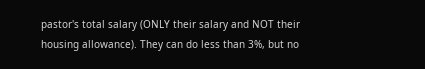pastor's total salary (ONLY their salary and NOT their housing allowance). They can do less than 3%, but no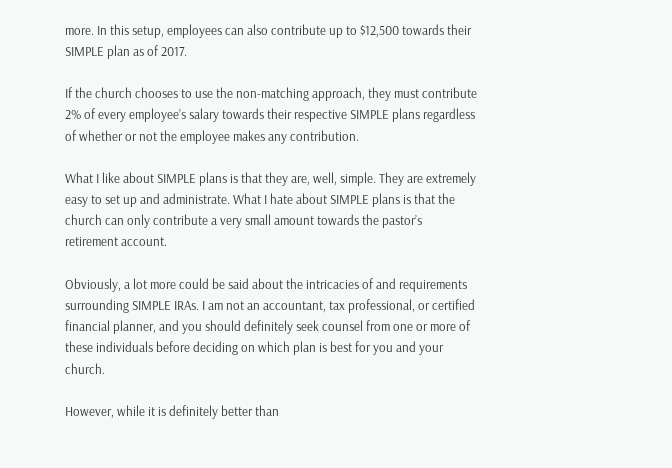more. In this setup, employees can also contribute up to $12,500 towards their SIMPLE plan as of 2017.

If the church chooses to use the non-matching approach, they must contribute 2% of every employee’s salary towards their respective SIMPLE plans regardless of whether or not the employee makes any contribution.

What I like about SIMPLE plans is that they are, well, simple. They are extremely easy to set up and administrate. What I hate about SIMPLE plans is that the church can only contribute a very small amount towards the pastor’s retirement account.

Obviously, a lot more could be said about the intricacies of and requirements surrounding SIMPLE IRAs. I am not an accountant, tax professional, or certified financial planner, and you should definitely seek counsel from one or more of these individuals before deciding on which plan is best for you and your church.

However, while it is definitely better than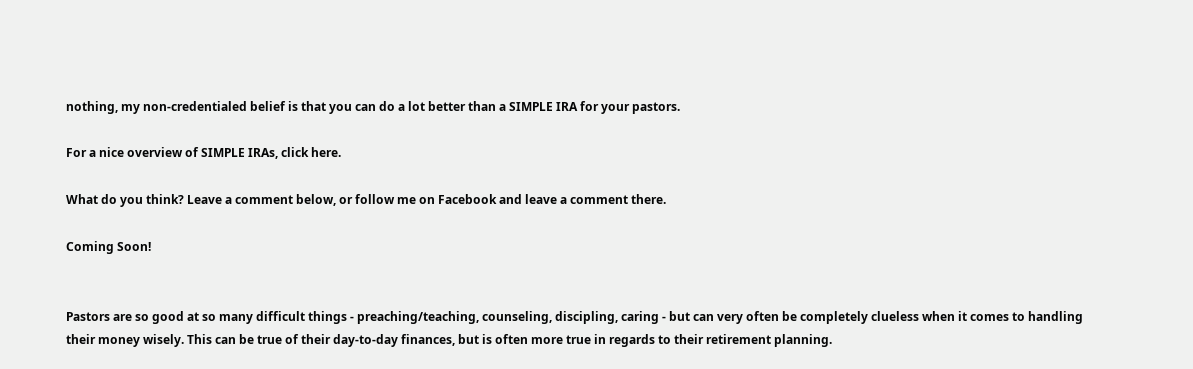nothing, my non-credentialed belief is that you can do a lot better than a SIMPLE IRA for your pastors.

For a nice overview of SIMPLE IRAs, click here.

What do you think? Leave a comment below, or follow me on Facebook and leave a comment there.

Coming Soon!


Pastors are so good at so many difficult things - preaching/teaching, counseling, discipling, caring - but can very often be completely clueless when it comes to handling their money wisely. This can be true of their day-to-day finances, but is often more true in regards to their retirement planning.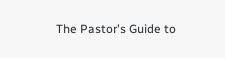The Pastor's Guide to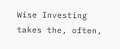Wise Investing takes the, often,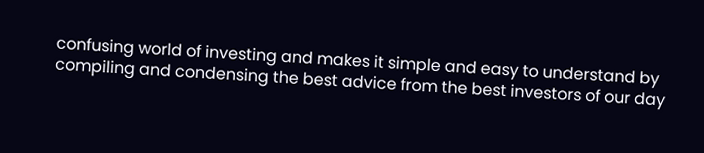confusing world of investing and makes it simple and easy to understand by compiling and condensing the best advice from the best investors of our day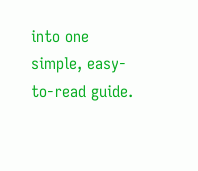into one simple, easy-to-read guide.